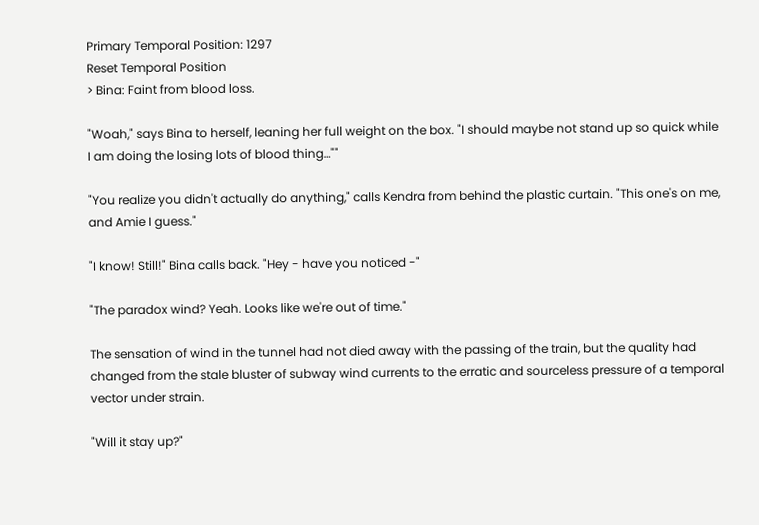Primary Temporal Position: 1297
Reset Temporal Position
> Bina: Faint from blood loss.

"Woah," says Bina to herself, leaning her full weight on the box. "I should maybe not stand up so quick while I am doing the losing lots of blood thing…""

"You realize you didn't actually do anything," calls Kendra from behind the plastic curtain. "This one's on me, and Amie I guess."

"I know! Still!" Bina calls back. "Hey - have you noticed -"

"The paradox wind? Yeah. Looks like we're out of time."

The sensation of wind in the tunnel had not died away with the passing of the train, but the quality had changed from the stale bluster of subway wind currents to the erratic and sourceless pressure of a temporal vector under strain.

"Will it stay up?"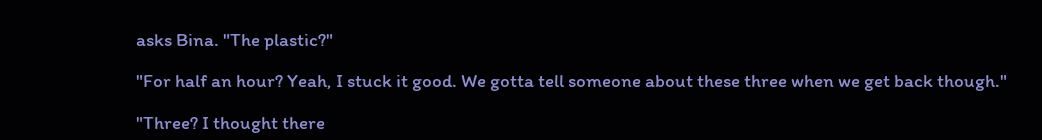asks Bina. "The plastic?"

"For half an hour? Yeah, I stuck it good. We gotta tell someone about these three when we get back though."

"Three? I thought there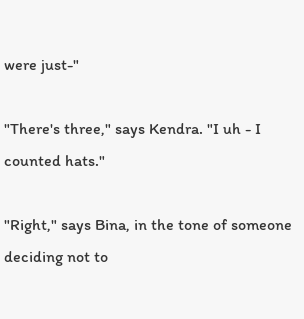were just-"

"There's three," says Kendra. "I uh - I counted hats."

"Right," says Bina, in the tone of someone deciding not to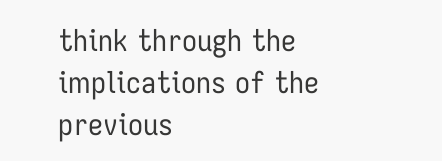think through the implications of the previous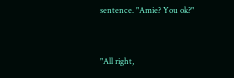sentence. "Amie? You ok?"


"All right,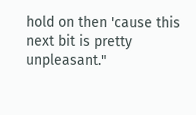hold on then 'cause this next bit is pretty unpleasant."